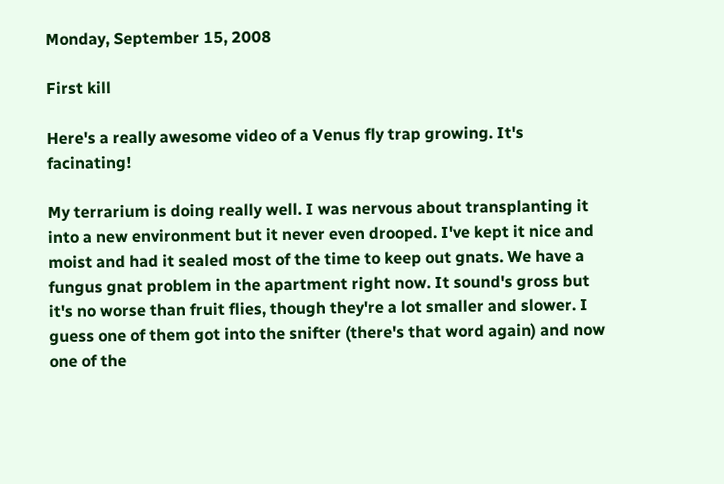Monday, September 15, 2008

First kill

Here's a really awesome video of a Venus fly trap growing. It's facinating!

My terrarium is doing really well. I was nervous about transplanting it into a new environment but it never even drooped. I've kept it nice and moist and had it sealed most of the time to keep out gnats. We have a fungus gnat problem in the apartment right now. It sound's gross but it's no worse than fruit flies, though they're a lot smaller and slower. I guess one of them got into the snifter (there's that word again) and now one of the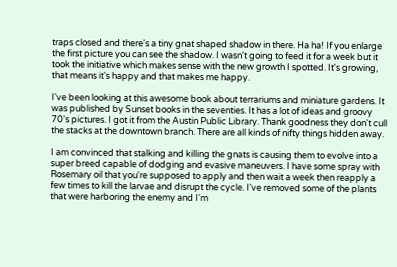traps closed and there's a tiny gnat shaped shadow in there. Ha ha! If you enlarge the first picture you can see the shadow. I wasn't going to feed it for a week but it took the initiative which makes sense with the new growth I spotted. It's growing, that means it's happy and that makes me happy.

I've been looking at this awesome book about terrariums and miniature gardens. It was published by Sunset books in the seventies. It has a lot of ideas and groovy 70's pictures. I got it from the Austin Public Library. Thank goodness they don't cull the stacks at the downtown branch. There are all kinds of nifty things hidden away.

I am convinced that stalking and killing the gnats is causing them to evolve into a super breed capable of dodging and evasive maneuvers. I have some spray with Rosemary oil that you're supposed to apply and then wait a week then reapply a few times to kill the larvae and disrupt the cycle. I've removed some of the plants that were harboring the enemy and I'm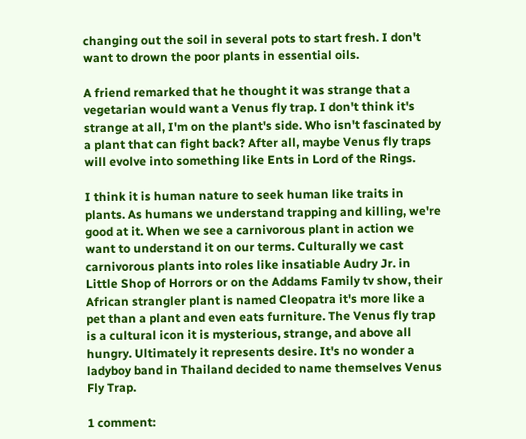changing out the soil in several pots to start fresh. I don't want to drown the poor plants in essential oils.

A friend remarked that he thought it was strange that a vegetarian would want a Venus fly trap. I don't think it's strange at all, I'm on the plant's side. Who isn't fascinated by a plant that can fight back? After all, maybe Venus fly traps will evolve into something like Ents in Lord of the Rings.

I think it is human nature to seek human like traits in plants. As humans we understand trapping and killing, we're good at it. When we see a carnivorous plant in action we want to understand it on our terms. Culturally we cast carnivorous plants into roles like insatiable Audry Jr. in Little Shop of Horrors or on the Addams Family tv show, their African strangler plant is named Cleopatra it's more like a pet than a plant and even eats furniture. The Venus fly trap is a cultural icon it is mysterious, strange, and above all hungry. Ultimately it represents desire. It's no wonder a ladyboy band in Thailand decided to name themselves Venus Fly Trap.

1 comment: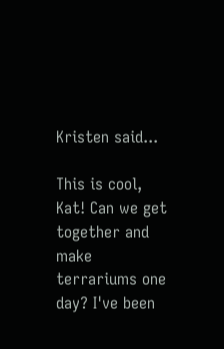Kristen said...

This is cool, Kat! Can we get together and make terrariums one day? I've been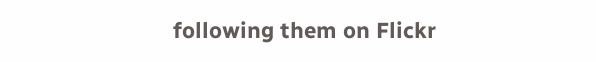following them on Flickr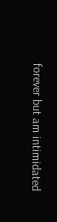forever but am intimidated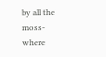by all the moss- where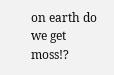on earth do we get moss!?